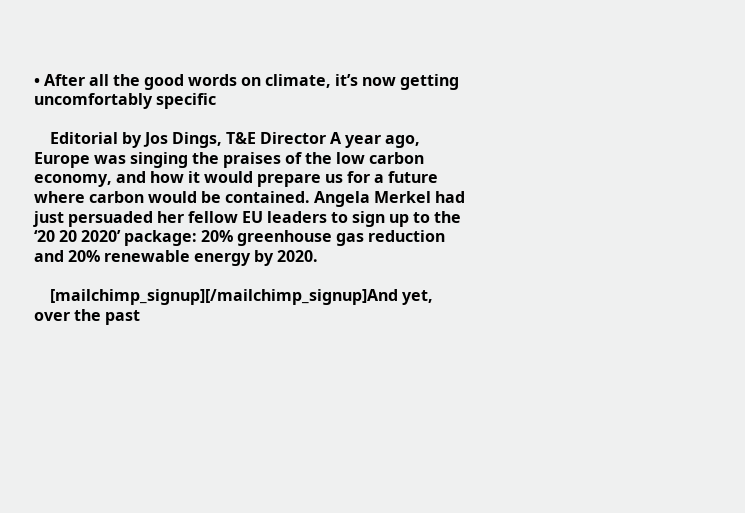• After all the good words on climate, it’s now getting uncomfortably specific

    Editorial by Jos Dings, T&E Director A year ago, Europe was singing the praises of the low carbon economy, and how it would prepare us for a future where carbon would be contained. Angela Merkel had just persuaded her fellow EU leaders to sign up to the ‘20 20 2020’ package: 20% greenhouse gas reduction and 20% renewable energy by 2020.

    [mailchimp_signup][/mailchimp_signup]And yet, over the past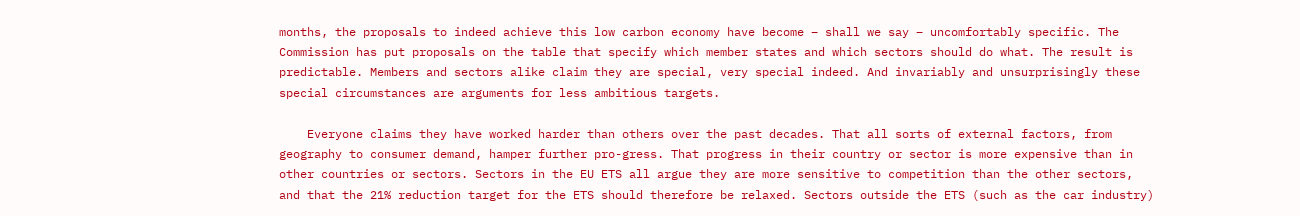months, the proposals to indeed achieve this low carbon economy have become – shall we say – uncomfortably specific. The Commission has put proposals on the table that specify which member states and which sectors should do what. The result is predictable. Members and sectors alike claim they are special, very special indeed. And invariably and unsurprisingly these special circumstances are arguments for less ambitious targets.

    Everyone claims they have worked harder than others over the past decades. That all sorts of external factors, from geography to consumer demand, hamper further pro-gress. That progress in their country or sector is more expensive than in other countries or sectors. Sectors in the EU ETS all argue they are more sensitive to competition than the other sectors, and that the 21% reduction target for the ETS should therefore be relaxed. Sectors outside the ETS (such as the car industry)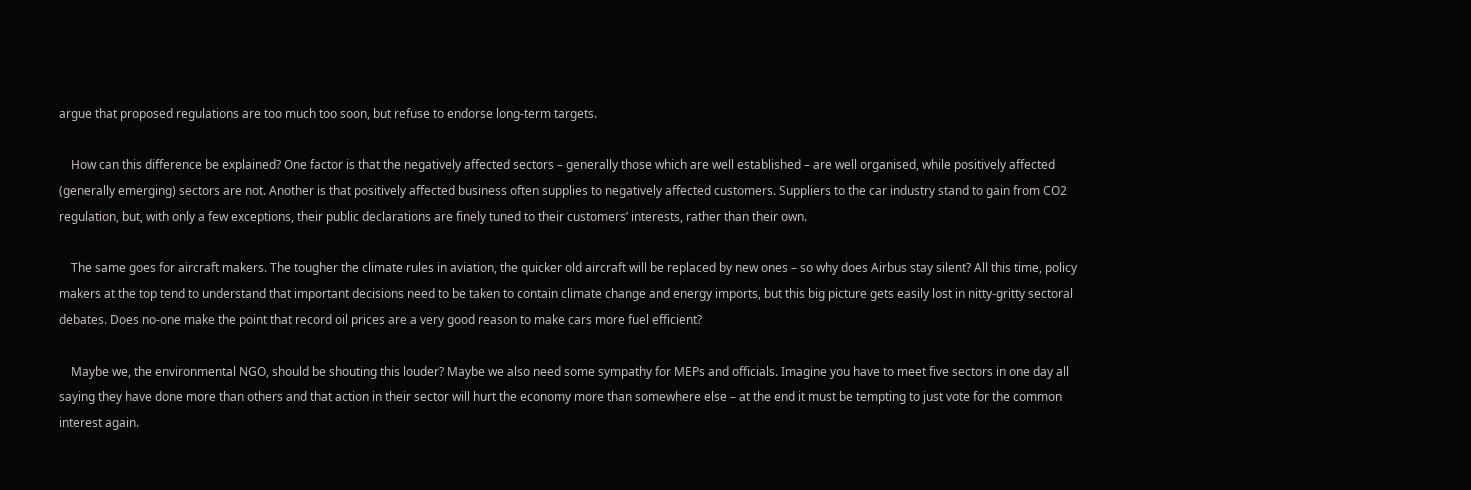argue that proposed regulations are too much too soon, but refuse to endorse long-term targets.

    How can this difference be explained? One factor is that the negatively affected sectors – generally those which are well established – are well organised, while positively affected (generally emerging) sectors are not. Another is that positively affected business often supplies to negatively affected customers. Suppliers to the car industry stand to gain from CO2 regulation, but, with only a few exceptions, their public declarations are finely tuned to their customers’ interests, rather than their own.

    The same goes for aircraft makers. The tougher the climate rules in aviation, the quicker old aircraft will be replaced by new ones – so why does Airbus stay silent? All this time, policy makers at the top tend to understand that important decisions need to be taken to contain climate change and energy imports, but this big picture gets easily lost in nitty-gritty sectoral debates. Does no-one make the point that record oil prices are a very good reason to make cars more fuel efficient?

    Maybe we, the environmental NGO, should be shouting this louder? Maybe we also need some sympathy for MEPs and officials. Imagine you have to meet five sectors in one day all saying they have done more than others and that action in their sector will hurt the economy more than somewhere else – at the end it must be tempting to just vote for the common interest again.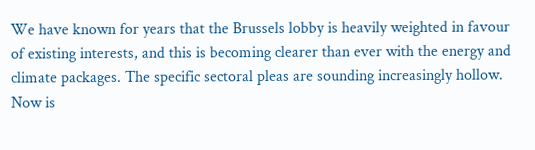We have known for years that the Brussels lobby is heavily weighted in favour of existing interests, and this is becoming clearer than ever with the energy and climate packages. The specific sectoral pleas are sounding increasingly hollow. Now is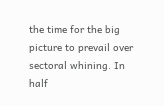the time for the big picture to prevail over sectoral whining. In half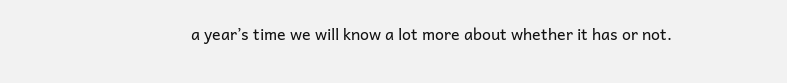a year’s time we will know a lot more about whether it has or not.